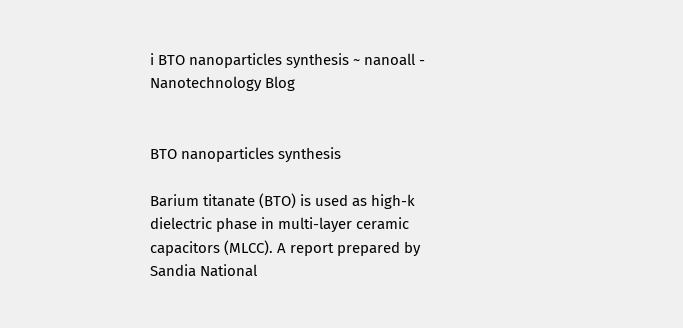i BTO nanoparticles synthesis ~ nanoall - Nanotechnology Blog


BTO nanoparticles synthesis

Barium titanate (BTO) is used as high-k dielectric phase in multi-layer ceramic capacitors (MLCC). A report prepared by Sandia National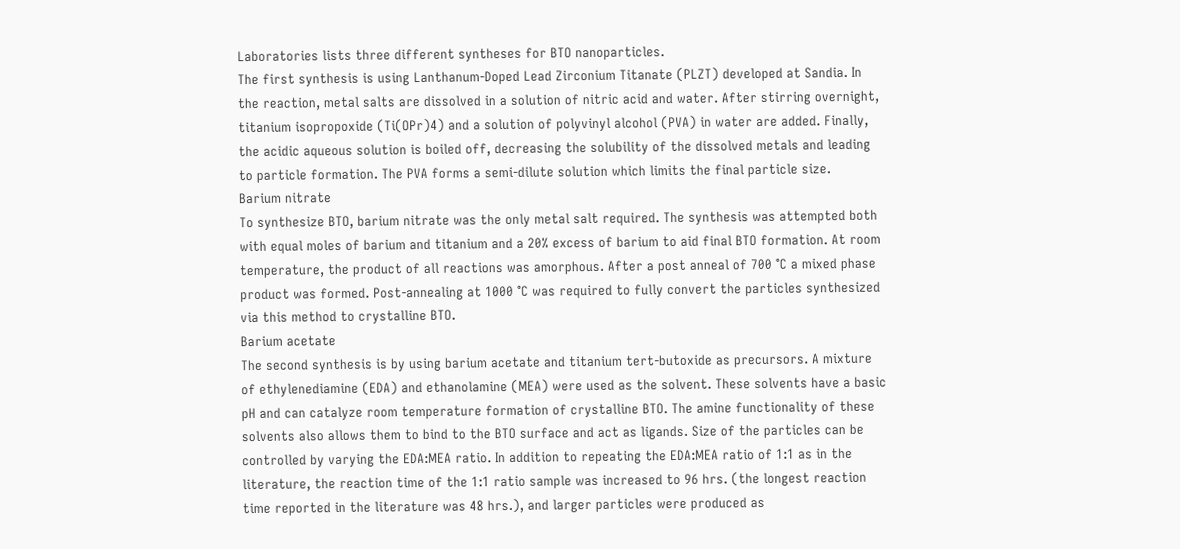Laboratories lists three different syntheses for BTO nanoparticles.
The first synthesis is using Lanthanum-Doped Lead Zirconium Titanate (PLZT) developed at Sandia. In the reaction, metal salts are dissolved in a solution of nitric acid and water. After stirring overnight, titanium isopropoxide (Ti(OPr)4) and a solution of polyvinyl alcohol (PVA) in water are added. Finally, the acidic aqueous solution is boiled off, decreasing the solubility of the dissolved metals and leading to particle formation. The PVA forms a semi-dilute solution which limits the final particle size.
Barium nitrate
To synthesize BTO, barium nitrate was the only metal salt required. The synthesis was attempted both with equal moles of barium and titanium and a 20% excess of barium to aid final BTO formation. At room temperature, the product of all reactions was amorphous. After a post anneal of 700 °C a mixed phase product was formed. Post-annealing at 1000 °C was required to fully convert the particles synthesized via this method to crystalline BTO.
Barium acetate
The second synthesis is by using barium acetate and titanium tert-butoxide as precursors. A mixture of ethylenediamine (EDA) and ethanolamine (MEA) were used as the solvent. These solvents have a basic pH and can catalyze room temperature formation of crystalline BTO. The amine functionality of these solvents also allows them to bind to the BTO surface and act as ligands. Size of the particles can be controlled by varying the EDA:MEA ratio. In addition to repeating the EDA:MEA ratio of 1:1 as in the literature, the reaction time of the 1:1 ratio sample was increased to 96 hrs. (the longest reaction time reported in the literature was 48 hrs.), and larger particles were produced as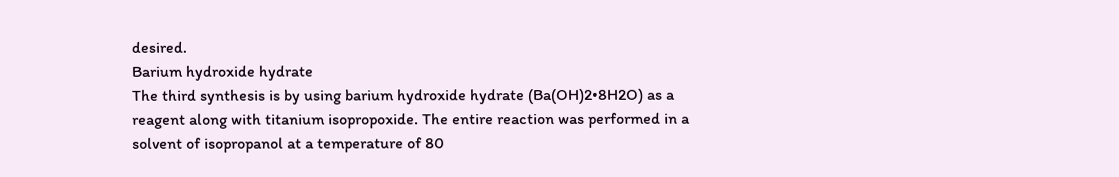desired.
Barium hydroxide hydrate
The third synthesis is by using barium hydroxide hydrate (Ba(OH)2•8H2O) as a reagent along with titanium isopropoxide. The entire reaction was performed in a solvent of isopropanol at a temperature of 80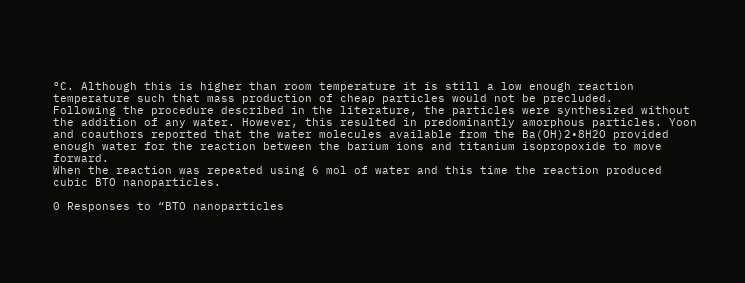°C. Although this is higher than room temperature it is still a low enough reaction temperature such that mass production of cheap particles would not be precluded.
Following the procedure described in the literature, the particles were synthesized without the addition of any water. However, this resulted in predominantly amorphous particles. Yoon and coauthors reported that the water molecules available from the Ba(OH)2•8H2O provided enough water for the reaction between the barium ions and titanium isopropoxide to move forward.
When the reaction was repeated using 6 mol of water and this time the reaction produced cubic BTO nanoparticles.

0 Responses to “BTO nanoparticles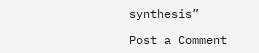synthesis”

Post a Comment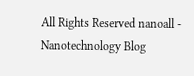All Rights Reserved nanoall - Nanotechnology Blog